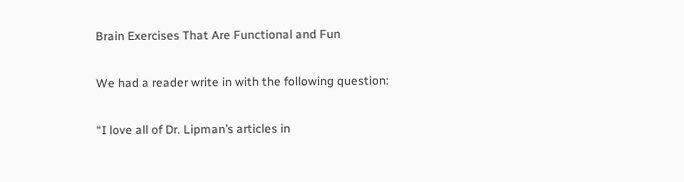Brain Exercises That Are Functional and Fun

We had a reader write in with the following question:

“I love all of Dr. Lipman’s articles in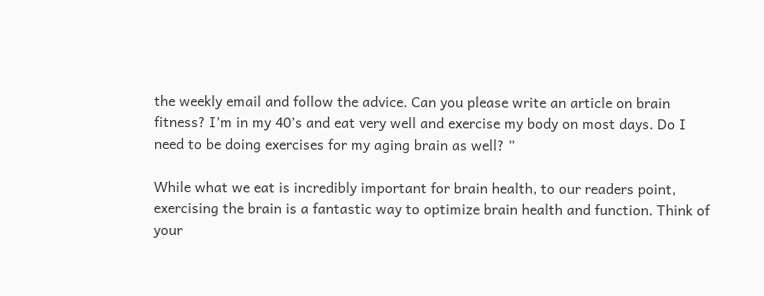the weekly email and follow the advice. Can you please write an article on brain fitness? I’m in my 40’s and eat very well and exercise my body on most days. Do I need to be doing exercises for my aging brain as well? ”

While what we eat is incredibly important for brain health, to our readers point, exercising the brain is a fantastic way to optimize brain health and function. Think of your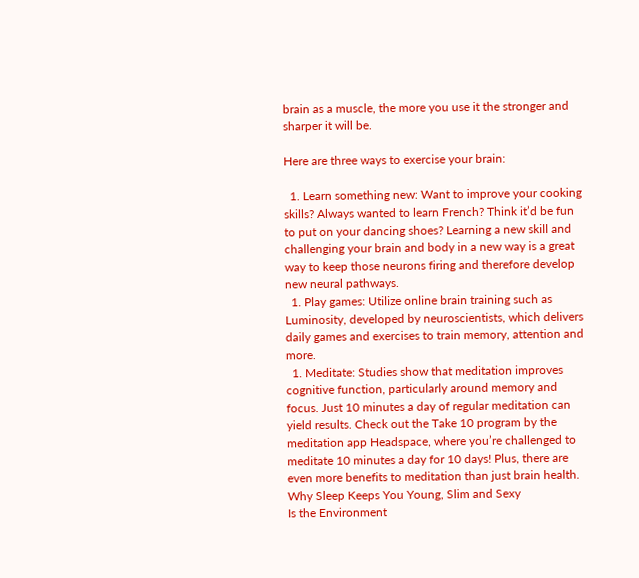brain as a muscle, the more you use it the stronger and sharper it will be.

Here are three ways to exercise your brain:

  1. Learn something new: Want to improve your cooking skills? Always wanted to learn French? Think it’d be fun to put on your dancing shoes? Learning a new skill and challenging your brain and body in a new way is a great way to keep those neurons firing and therefore develop new neural pathways.
  1. Play games: Utilize online brain training such as Luminosity, developed by neuroscientists, which delivers daily games and exercises to train memory, attention and more.
  1. Meditate: Studies show that meditation improves cognitive function, particularly around memory and focus. Just 10 minutes a day of regular meditation can yield results. Check out the Take 10 program by the meditation app Headspace, where you’re challenged to meditate 10 minutes a day for 10 days! Plus, there are even more benefits to meditation than just brain health.
Why Sleep Keeps You Young, Slim and Sexy
Is the Environment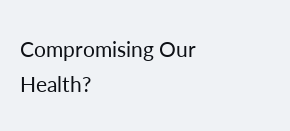Compromising Our Health?